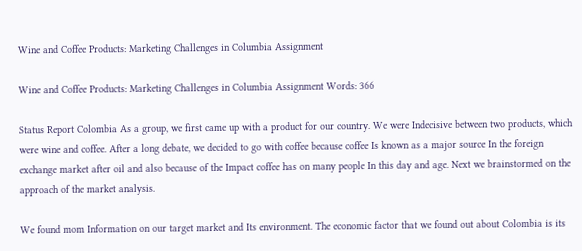Wine and Coffee Products: Marketing Challenges in Columbia Assignment

Wine and Coffee Products: Marketing Challenges in Columbia Assignment Words: 366

Status Report Colombia As a group, we first came up with a product for our country. We were Indecisive between two products, which were wine and coffee. After a long debate, we decided to go with coffee because coffee Is known as a major source In the foreign exchange market after oil and also because of the Impact coffee has on many people In this day and age. Next we brainstormed on the approach of the market analysis.

We found mom Information on our target market and Its environment. The economic factor that we found out about Colombia is its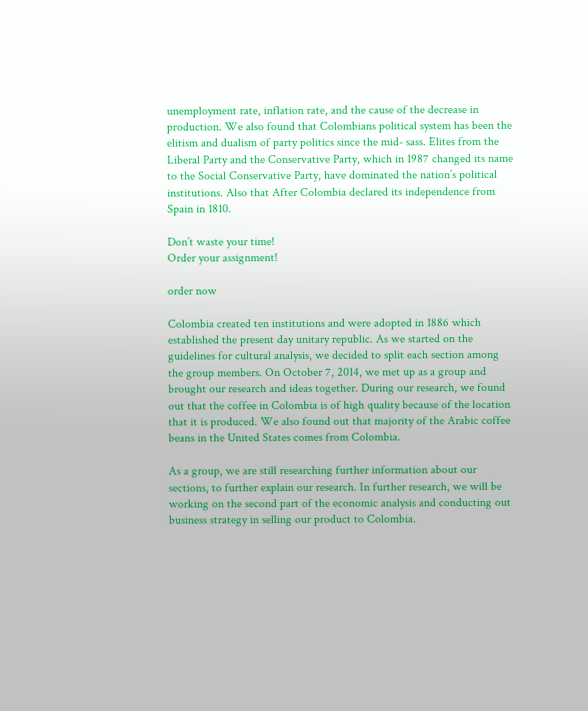unemployment rate, inflation rate, and the cause of the decrease in production. We also found that Colombians political system has been the elitism and dualism of party politics since the mid- sass. Elites from the Liberal Party and the Conservative Party, which in 1987 changed its name to the Social Conservative Party, have dominated the nation’s political institutions. Also that After Colombia declared its independence from Spain in 1810.

Don’t waste your time!
Order your assignment!

order now

Colombia created ten institutions and were adopted in 1886 which established the present day unitary republic. As we started on the guidelines for cultural analysis, we decided to split each section among the group members. On October 7, 2014, we met up as a group and brought our research and ideas together. During our research, we found out that the coffee in Colombia is of high quality because of the location that it is produced. We also found out that majority of the Arabic coffee beans in the United States comes from Colombia.

As a group, we are still researching further information about our sections, to further explain our research. In further research, we will be working on the second part of the economic analysis and conducting out business strategy in selling our product to Colombia.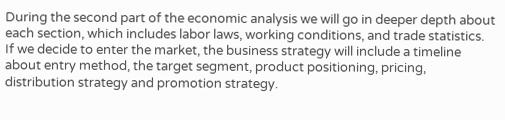During the second part of the economic analysis we will go in deeper depth about each section, which includes labor laws, working conditions, and trade statistics. If we decide to enter the market, the business strategy will include a timeline about entry method, the target segment, product positioning, pricing, distribution strategy and promotion strategy.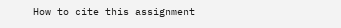How to cite this assignment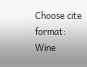Choose cite format:
Wine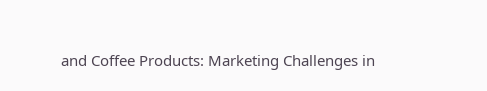and Coffee Products: Marketing Challenges in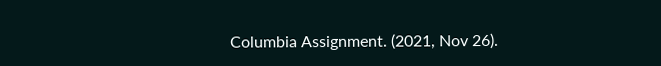Columbia Assignment. (2021, Nov 26).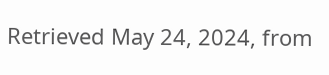Retrieved May 24, 2024, from